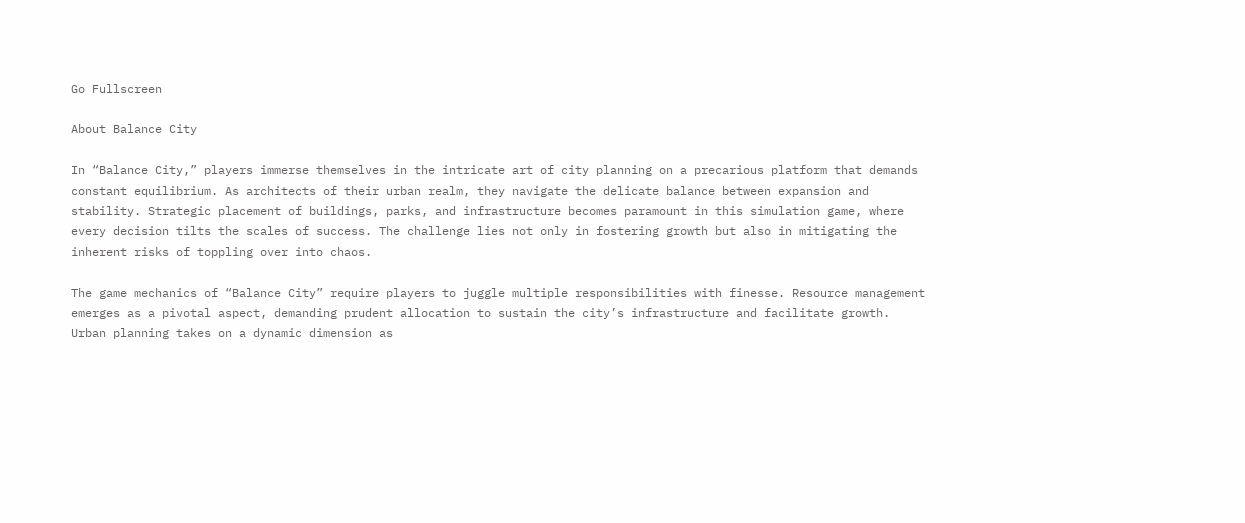Go Fullscreen

About Balance City

In “Balance City,” players immerse themselves in the intricate art of city planning on a precarious platform that demands constant equilibrium. As architects of their urban realm, they navigate the delicate balance between expansion and stability. Strategic placement of buildings, parks, and infrastructure becomes paramount in this simulation game, where every decision tilts the scales of success. The challenge lies not only in fostering growth but also in mitigating the inherent risks of toppling over into chaos.

The game mechanics of “Balance City” require players to juggle multiple responsibilities with finesse. Resource management emerges as a pivotal aspect, demanding prudent allocation to sustain the city’s infrastructure and facilitate growth. Urban planning takes on a dynamic dimension as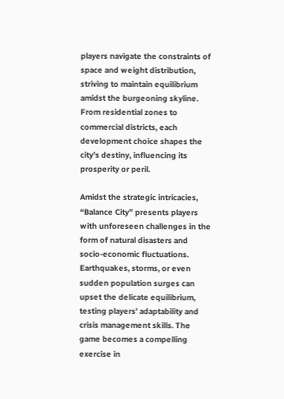players navigate the constraints of space and weight distribution, striving to maintain equilibrium amidst the burgeoning skyline. From residential zones to commercial districts, each development choice shapes the city’s destiny, influencing its prosperity or peril.

Amidst the strategic intricacies, “Balance City” presents players with unforeseen challenges in the form of natural disasters and socio-economic fluctuations. Earthquakes, storms, or even sudden population surges can upset the delicate equilibrium, testing players’ adaptability and crisis management skills. The game becomes a compelling exercise in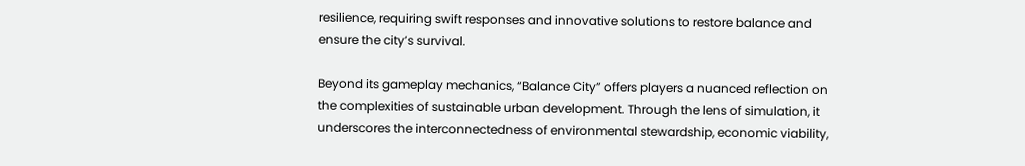resilience, requiring swift responses and innovative solutions to restore balance and ensure the city’s survival.

Beyond its gameplay mechanics, “Balance City” offers players a nuanced reflection on the complexities of sustainable urban development. Through the lens of simulation, it underscores the interconnectedness of environmental stewardship, economic viability,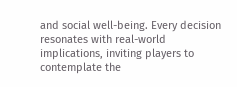and social well-being. Every decision resonates with real-world implications, inviting players to contemplate the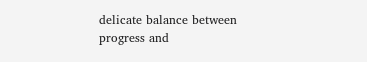delicate balance between progress and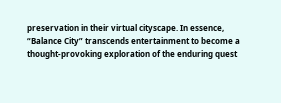preservation in their virtual cityscape. In essence, “Balance City” transcends entertainment to become a thought-provoking exploration of the enduring quest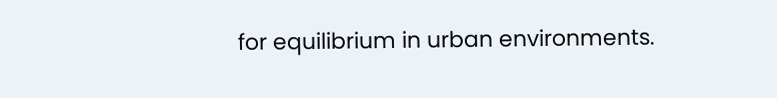for equilibrium in urban environments.